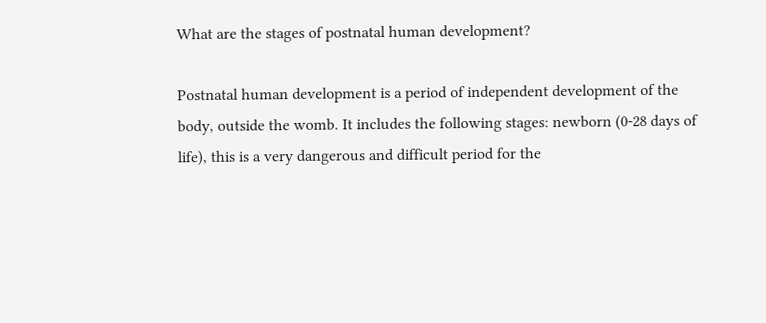What are the stages of postnatal human development?

Postnatal human development is a period of independent development of the body, outside the womb. It includes the following stages: newborn (0-28 days of life), this is a very dangerous and difficult period for the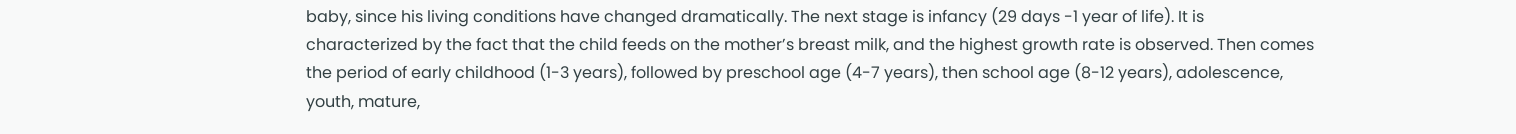baby, since his living conditions have changed dramatically. The next stage is infancy (29 days -1 year of life). It is characterized by the fact that the child feeds on the mother’s breast milk, and the highest growth rate is observed. Then comes the period of early childhood (1-3 years), followed by preschool age (4-7 years), then school age (8-12 years), adolescence, youth, mature,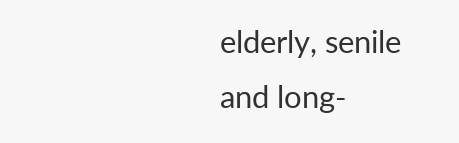elderly, senile and long-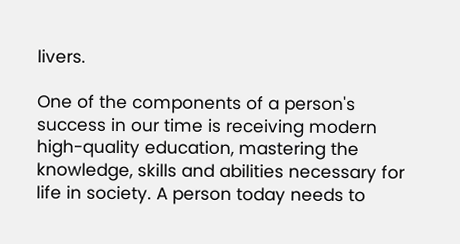livers.

One of the components of a person's success in our time is receiving modern high-quality education, mastering the knowledge, skills and abilities necessary for life in society. A person today needs to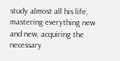study almost all his life, mastering everything new and new, acquiring the necessary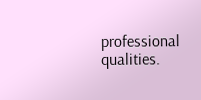professional qualities.